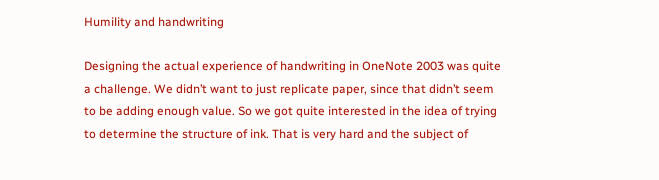Humility and handwriting

Designing the actual experience of handwriting in OneNote 2003 was quite a challenge. We didn’t want to just replicate paper, since that didn’t seem to be adding enough value. So we got quite interested in the idea of trying to determine the structure of ink. That is very hard and the subject of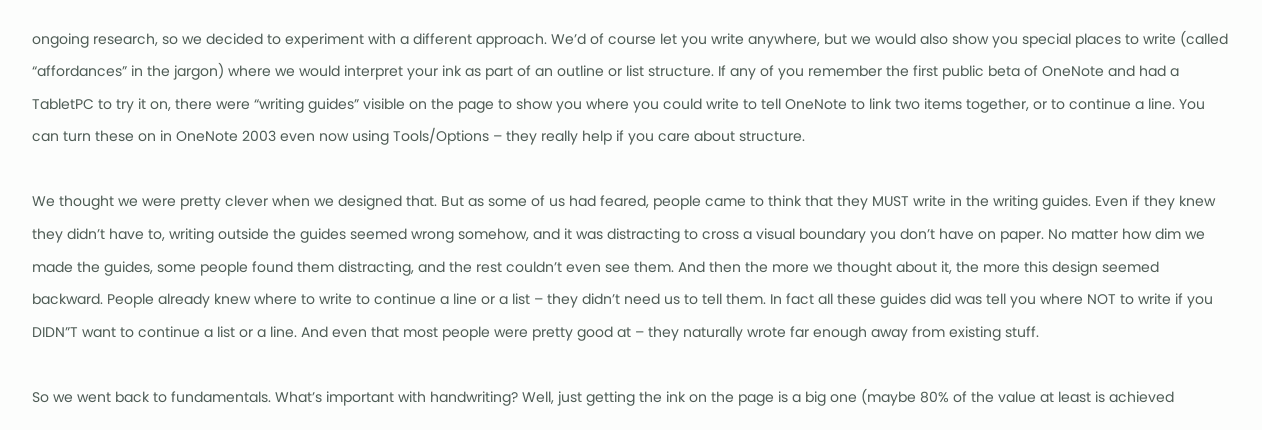ongoing research, so we decided to experiment with a different approach. We’d of course let you write anywhere, but we would also show you special places to write (called “affordances” in the jargon) where we would interpret your ink as part of an outline or list structure. If any of you remember the first public beta of OneNote and had a TabletPC to try it on, there were “writing guides” visible on the page to show you where you could write to tell OneNote to link two items together, or to continue a line. You can turn these on in OneNote 2003 even now using Tools/Options – they really help if you care about structure.

We thought we were pretty clever when we designed that. But as some of us had feared, people came to think that they MUST write in the writing guides. Even if they knew they didn’t have to, writing outside the guides seemed wrong somehow, and it was distracting to cross a visual boundary you don’t have on paper. No matter how dim we made the guides, some people found them distracting, and the rest couldn’t even see them. And then the more we thought about it, the more this design seemed backward. People already knew where to write to continue a line or a list – they didn’t need us to tell them. In fact all these guides did was tell you where NOT to write if you DIDN”T want to continue a list or a line. And even that most people were pretty good at – they naturally wrote far enough away from existing stuff.

So we went back to fundamentals. What’s important with handwriting? Well, just getting the ink on the page is a big one (maybe 80% of the value at least is achieved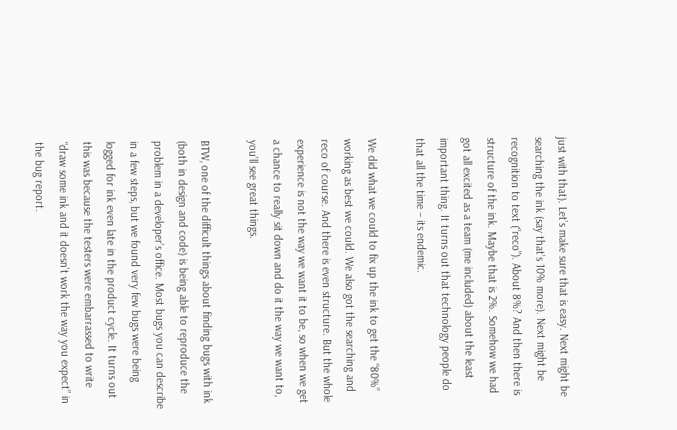just with that). Let’s make sure that is easy. Next might be searching the ink (say that’s 10% more). Next might be recognition to text (“reco”). About 8%? And then there is structure of the ink. Maybe that is 2%. Somehow we had got all excited as a team (me included) about the least important thing. It turns out that technology people do that all the time – its endemic.

We did what we could to fix up the ink to get the “80%” working as best we could. We also got the searching and reco of course. And there is even structure. But the whole experience is not the way we want it to be, so when we get a chance to really sit down and do it the way we want to, you’ll see great things.

BTW, one of the difficult things about finding bugs with ink (both in design and code) is being able to reproduce the problem in a developer’s office. Most bugs you can describe in a few steps, but we found very few bugs were being logged for ink even late in the product cycle. It turns out this was because the testers were embarrassed to write “draw some ink and it doesn’t work the way you expect” in the bug report.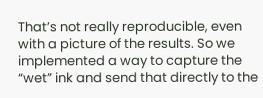That’s not really reproducible, even with a picture of the results. So we implemented a way to capture the “wet” ink and send that directly to the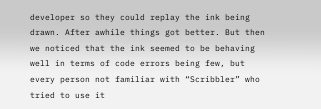developer so they could replay the ink being drawn. After awhile things got better. But then we noticed that the ink seemed to be behaving well in terms of code errors being few, but every person not familiar with “Scribbler” who tried to use it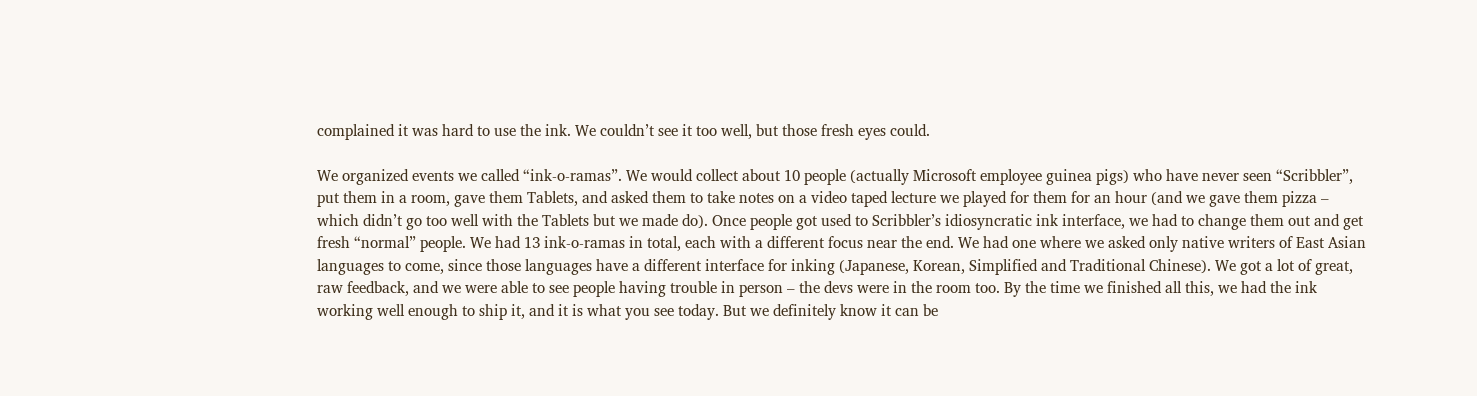complained it was hard to use the ink. We couldn’t see it too well, but those fresh eyes could.

We organized events we called “ink-o-ramas”. We would collect about 10 people (actually Microsoft employee guinea pigs) who have never seen “Scribbler”, put them in a room, gave them Tablets, and asked them to take notes on a video taped lecture we played for them for an hour (and we gave them pizza – which didn’t go too well with the Tablets but we made do). Once people got used to Scribbler’s idiosyncratic ink interface, we had to change them out and get fresh “normal” people. We had 13 ink-o-ramas in total, each with a different focus near the end. We had one where we asked only native writers of East Asian languages to come, since those languages have a different interface for inking (Japanese, Korean, Simplified and Traditional Chinese). We got a lot of great, raw feedback, and we were able to see people having trouble in person – the devs were in the room too. By the time we finished all this, we had the ink working well enough to ship it, and it is what you see today. But we definitely know it can be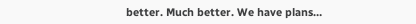better. Much better. We have plans…